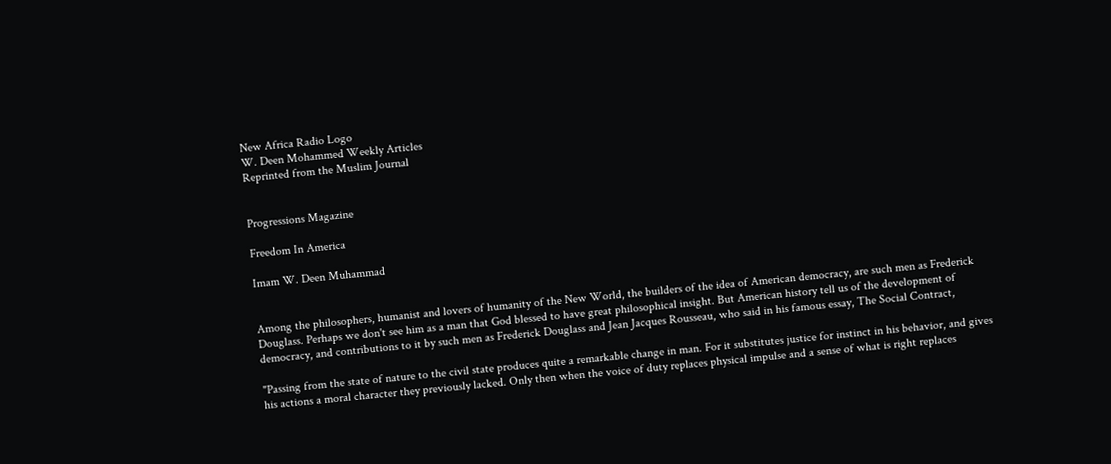New Africa Radio Logo
W. Deen Mohammed Weekly Articles
Reprinted from the Muslim Journal


Progressions Magazine

Freedom In America

Imam W. Deen Muhammad


Among the philosophers, humanist and lovers of humanity of the New World, the builders of the idea of American democracy, are such men as Frederick Douglass. Perhaps we don't see him as a man that God blessed to have great philosophical insight. But American history tell us of the development of democracy, and contributions to it by such men as Frederick Douglass and Jean Jacques Rousseau, who said in his famous essay, The Social Contract,

"Passing from the state of nature to the civil state produces quite a remarkable change in man. For it substitutes justice for instinct in his behavior, and gives his actions a moral character they previously lacked. Only then when the voice of duty replaces physical impulse and a sense of what is right replaces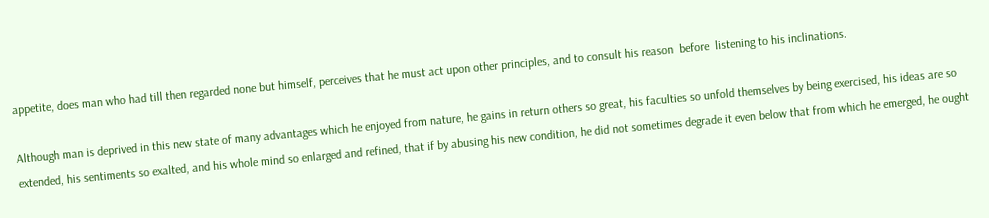appetite, does man who had till then regarded none but himself, perceives that he must act upon other principles, and to consult his reason  before  listening to his inclinations.

Although man is deprived in this new state of many advantages which he enjoyed from nature, he gains in return others so great, his faculties so unfold themselves by being exercised, his ideas are so extended, his sentiments so exalted, and his whole mind so enlarged and refined, that if by abusing his new condition, he did not sometimes degrade it even below that from which he emerged, he ought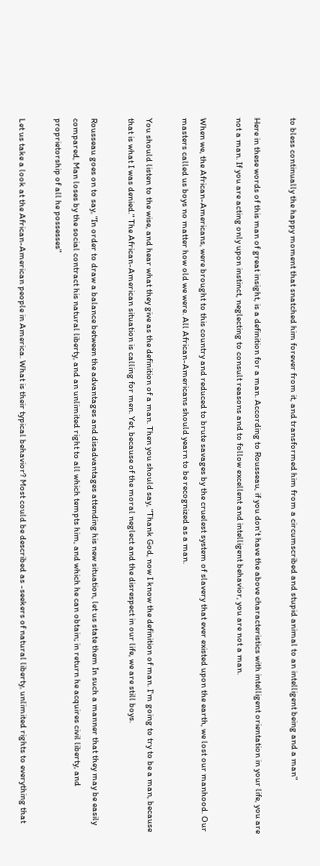to bless continually the happy moment that snatched him forever from it, and transformed him from a circumscribed and stupid animal to an intelligent being and a man"

Here in these words of this man of great insight, is a definition for a man. According to Rousseau, if you don't have the above characteristics with intelligent orientation in your life, you are not a man. If you are acting only upon instinct, neglecting to consult reasons and to follow excellent and intelligent behavior, you are not a man.

When we, the African-Americans, were brought to this country and reduced to brute savages by the cruelest system of slavery that ever existed upon the earth, we lost our manhood. Our masters called us boys no matter how old we were. All African-Americans should yearn to be recognized as a man.

You should listen to the wise, and hear what they give as the definition of a man. Then you should say, "Thank God, now I know the definition of man. I'm going to try to be a man, because that is what I was denied." The African-American situation is calling for men. Yet, because of the moral neglect and the disrespect in our life, we are still boys.

Rousseau goes on to say, "In order to draw a balance between the advantages and disadvantages attending his new situation, let us state them In such a manner that they may be easily compared, Man loses by the social contract his natural liberty, and an unlimited right to all which tempts him, and which he can obtain; in return he acquires civil liberty, and proprietorship of all he possesses"

Let us take a look at the African-American people in America. What is their typical behavior? Most could be described as -seekers of natural liberty, unlimited rights to everything that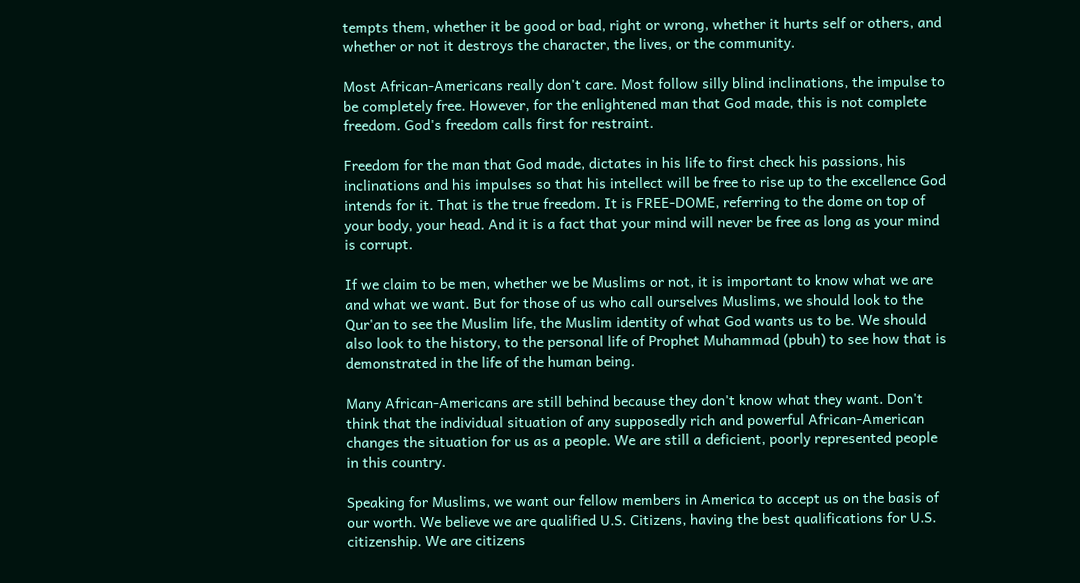tempts them, whether it be good or bad, right or wrong, whether it hurts self or others, and whether or not it destroys the character, the lives, or the community.

Most African-Americans really don't care. Most follow silly blind inclinations, the impulse to be completely free. However, for the enlightened man that God made, this is not complete freedom. God's freedom calls first for restraint.

Freedom for the man that God made, dictates in his life to first check his passions, his inclinations and his impulses so that his intellect will be free to rise up to the excellence God intends for it. That is the true freedom. It is FREE-DOME, referring to the dome on top of your body, your head. And it is a fact that your mind will never be free as long as your mind is corrupt.

If we claim to be men, whether we be Muslims or not, it is important to know what we are and what we want. But for those of us who call ourselves Muslims, we should look to the Qur'an to see the Muslim life, the Muslim identity of what God wants us to be. We should also look to the history, to the personal life of Prophet Muhammad (pbuh) to see how that is demonstrated in the life of the human being.

Many African-Americans are still behind because they don't know what they want. Don't think that the individual situation of any supposedly rich and powerful African-American changes the situation for us as a people. We are still a deficient, poorly represented people in this country.

Speaking for Muslims, we want our fellow members in America to accept us on the basis of our worth. We believe we are qualified U.S. Citizens, having the best qualifications for U.S. citizenship. We are citizens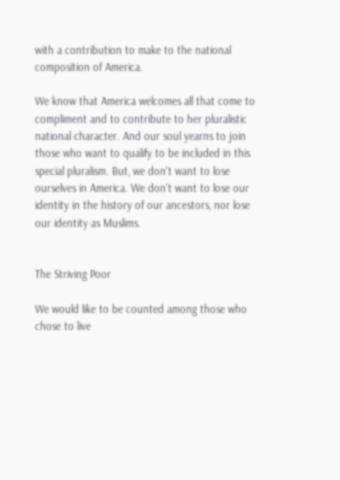with a contribution to make to the national composition of America.

We know that America welcomes all that come to compliment and to contribute to her pluralistic national character. And our soul yearns to join those who want to qualify to be included in this special pluralism. But, we don't want to lose ourselves in America. We don't want to lose our identity in the history of our ancestors, nor lose our identity as Muslims.


The Striving Poor

We would like to be counted among those who chose to live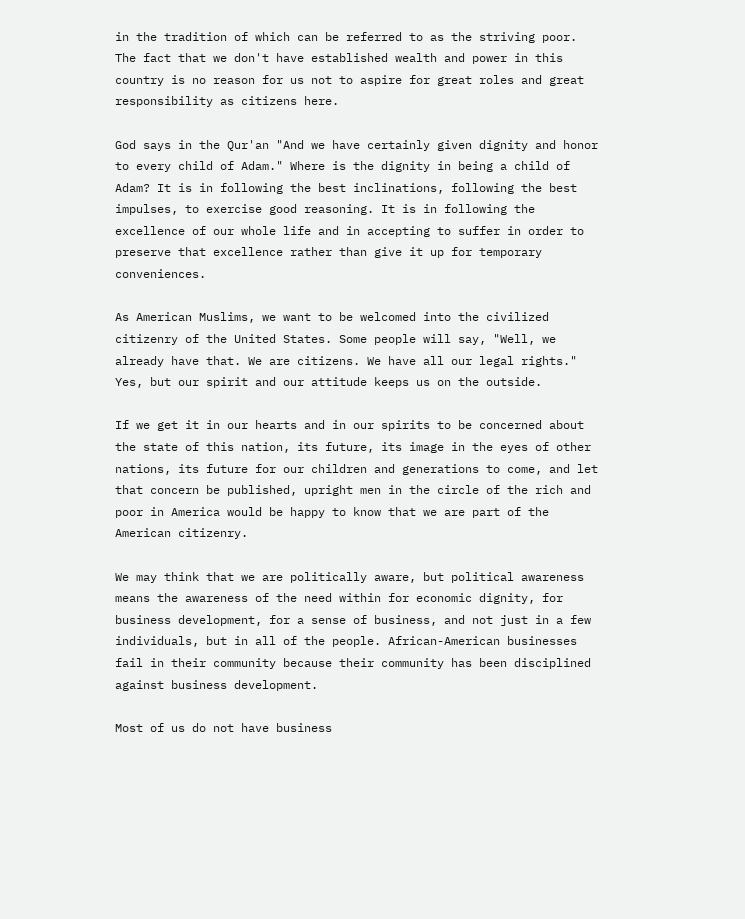in the tradition of which can be referred to as the striving poor. The fact that we don't have established wealth and power in this country is no reason for us not to aspire for great roles and great responsibility as citizens here.

God says in the Qur'an "And we have certainly given dignity and honor to every child of Adam." Where is the dignity in being a child of Adam? It is in following the best inclinations, following the best impulses, to exercise good reasoning. It is in following the excellence of our whole life and in accepting to suffer in order to preserve that excellence rather than give it up for temporary conveniences.

As American Muslims, we want to be welcomed into the civilized citizenry of the United States. Some people will say, "Well, we already have that. We are citizens. We have all our legal rights." Yes, but our spirit and our attitude keeps us on the outside.

If we get it in our hearts and in our spirits to be concerned about the state of this nation, its future, its image in the eyes of other nations, its future for our children and generations to come, and let that concern be published, upright men in the circle of the rich and poor in America would be happy to know that we are part of the American citizenry.

We may think that we are politically aware, but political awareness means the awareness of the need within for economic dignity, for business development, for a sense of business, and not just in a few individuals, but in all of the people. African-American businesses fail in their community because their community has been disciplined against business development.

Most of us do not have business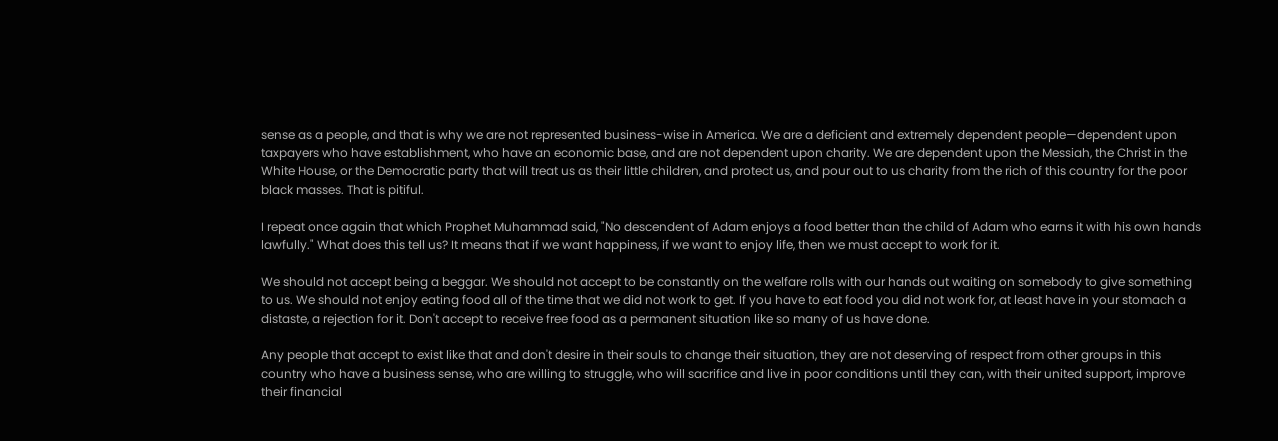sense as a people, and that is why we are not represented business-wise in America. We are a deficient and extremely dependent people—dependent upon taxpayers who have establishment, who have an economic base, and are not dependent upon charity. We are dependent upon the Messiah, the Christ in the White House, or the Democratic party that will treat us as their little children, and protect us, and pour out to us charity from the rich of this country for the poor black masses. That is pitiful.

I repeat once again that which Prophet Muhammad said, "No descendent of Adam enjoys a food better than the child of Adam who earns it with his own hands lawfully." What does this tell us? It means that if we want happiness, if we want to enjoy life, then we must accept to work for it.

We should not accept being a beggar. We should not accept to be constantly on the welfare rolls with our hands out waiting on somebody to give something to us. We should not enjoy eating food all of the time that we did not work to get. If you have to eat food you did not work for, at least have in your stomach a distaste, a rejection for it. Don't accept to receive free food as a permanent situation like so many of us have done.

Any people that accept to exist like that and don't desire in their souls to change their situation, they are not deserving of respect from other groups in this country who have a business sense, who are willing to struggle, who will sacrifice and live in poor conditions until they can, with their united support, improve their financial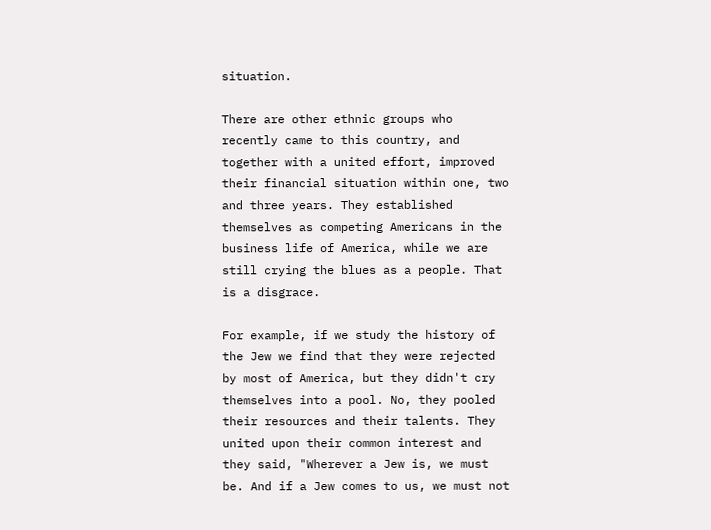situation.

There are other ethnic groups who recently came to this country, and together with a united effort, improved their financial situation within one, two and three years. They established themselves as competing Americans in the business life of America, while we are still crying the blues as a people. That is a disgrace.

For example, if we study the history of the Jew we find that they were rejected by most of America, but they didn't cry themselves into a pool. No, they pooled their resources and their talents. They united upon their common interest and they said, "Wherever a Jew is, we must be. And if a Jew comes to us, we must not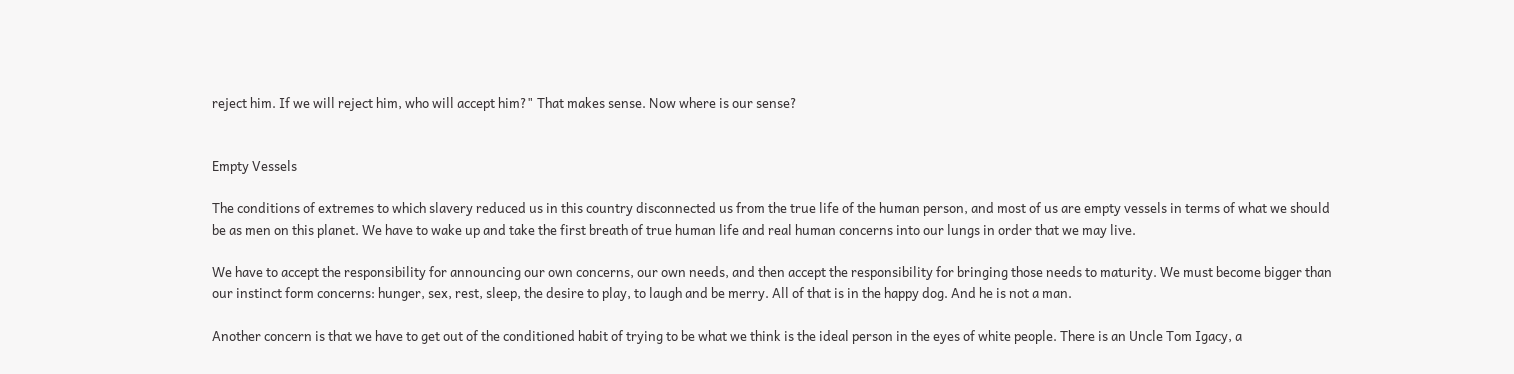reject him. If we will reject him, who will accept him?" That makes sense. Now where is our sense?


Empty Vessels

The conditions of extremes to which slavery reduced us in this country disconnected us from the true life of the human person, and most of us are empty vessels in terms of what we should be as men on this planet. We have to wake up and take the first breath of true human life and real human concerns into our lungs in order that we may live.

We have to accept the responsibility for announcing our own concerns, our own needs, and then accept the responsibility for bringing those needs to maturity. We must become bigger than our instinct form concerns: hunger, sex, rest, sleep, the desire to play, to laugh and be merry. All of that is in the happy dog. And he is not a man.

Another concern is that we have to get out of the conditioned habit of trying to be what we think is the ideal person in the eyes of white people. There is an Uncle Tom Igacy, a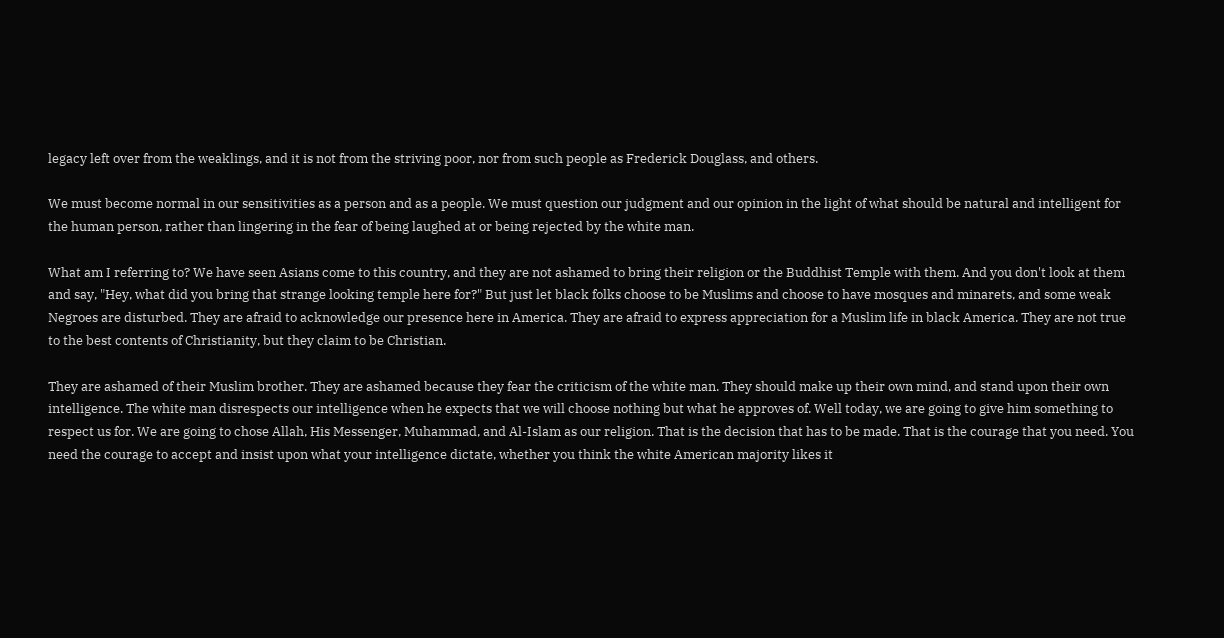legacy left over from the weaklings, and it is not from the striving poor, nor from such people as Frederick Douglass, and others.

We must become normal in our sensitivities as a person and as a people. We must question our judgment and our opinion in the light of what should be natural and intelligent for the human person, rather than lingering in the fear of being laughed at or being rejected by the white man.

What am I referring to? We have seen Asians come to this country, and they are not ashamed to bring their religion or the Buddhist Temple with them. And you don't look at them and say, "Hey, what did you bring that strange looking temple here for?" But just let black folks choose to be Muslims and choose to have mosques and minarets, and some weak Negroes are disturbed. They are afraid to acknowledge our presence here in America. They are afraid to express appreciation for a Muslim life in black America. They are not true to the best contents of Christianity, but they claim to be Christian.

They are ashamed of their Muslim brother. They are ashamed because they fear the criticism of the white man. They should make up their own mind, and stand upon their own intelligence. The white man disrespects our intelligence when he expects that we will choose nothing but what he approves of. Well today, we are going to give him something to respect us for. We are going to chose Allah, His Messenger, Muhammad, and Al-Islam as our religion. That is the decision that has to be made. That is the courage that you need. You need the courage to accept and insist upon what your intelligence dictate, whether you think the white American majority likes it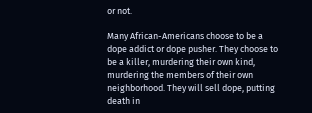or not.

Many African-Americans choose to be a dope addict or dope pusher. They choose to be a killer, murdering their own kind, murdering the members of their own neighborhood. They will sell dope, putting death in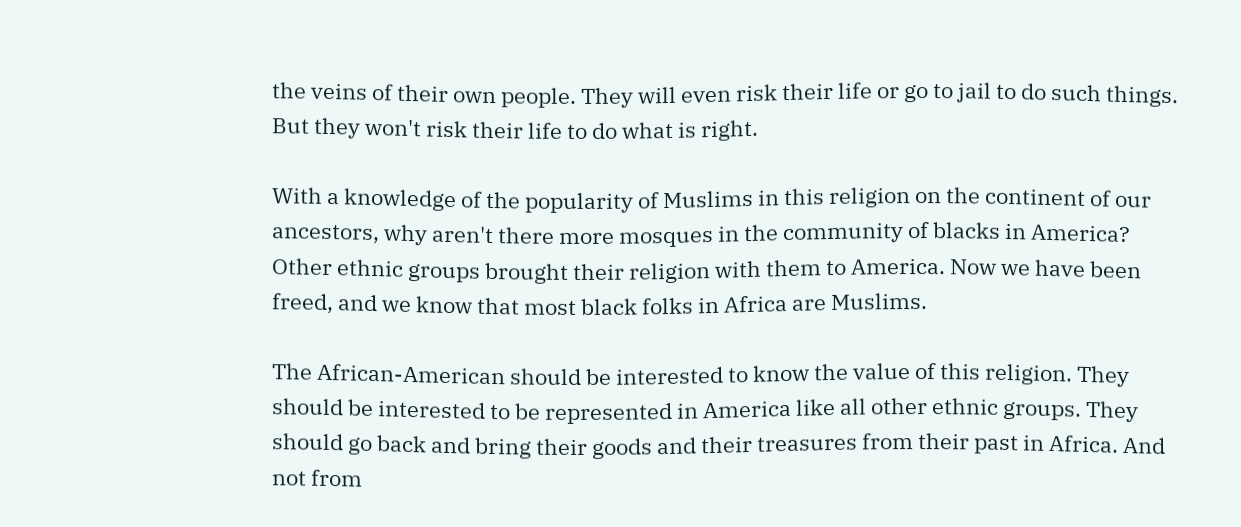the veins of their own people. They will even risk their life or go to jail to do such things. But they won't risk their life to do what is right.

With a knowledge of the popularity of Muslims in this religion on the continent of our ancestors, why aren't there more mosques in the community of blacks in America? Other ethnic groups brought their religion with them to America. Now we have been freed, and we know that most black folks in Africa are Muslims.

The African-American should be interested to know the value of this religion. They should be interested to be represented in America like all other ethnic groups. They should go back and bring their goods and their treasures from their past in Africa. And not from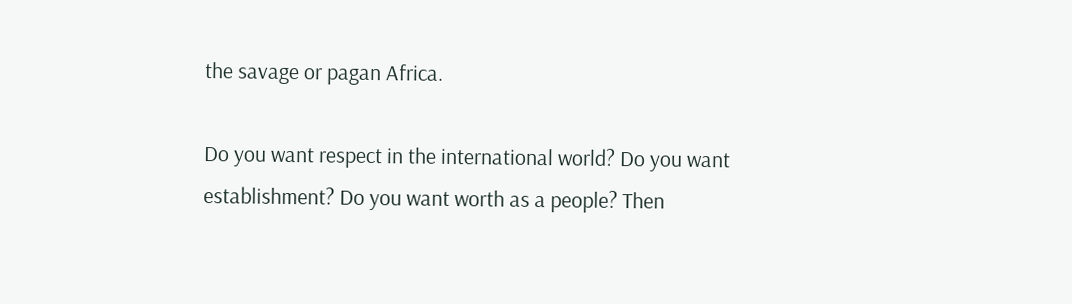the savage or pagan Africa.

Do you want respect in the international world? Do you want establishment? Do you want worth as a people? Then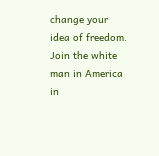change your idea of freedom. Join the white man in America in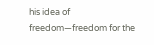his idea of freedom—freedom for the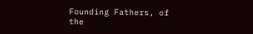Founding Fathers, of the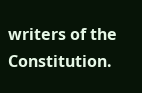writers of the Constitution.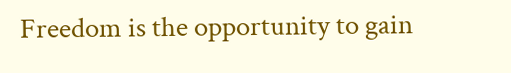Freedom is the opportunity to gain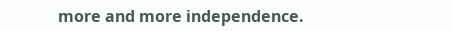more and more independence.